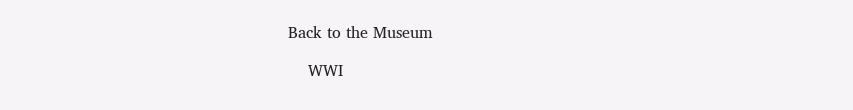Back to the Museum

    WWI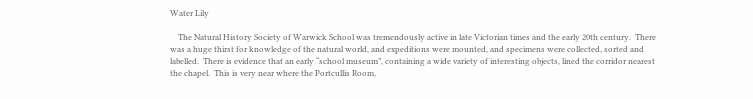Water Lily

    The Natural History Society of Warwick School was tremendously active in late Victorian times and the early 20th century.  There was a huge thirst for knowledge of the natural world, and expeditions were mounted, and specimens were collected, sorted and labelled.  There is evidence that an early “school museum”, containing a wide variety of interesting objects, lined the corridor nearest the chapel.  This is very near where the Portcullis Room,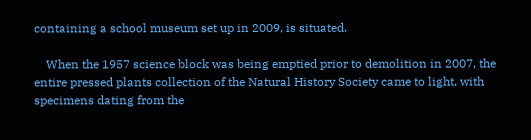containing a school museum set up in 2009, is situated.

    When the 1957 science block was being emptied prior to demolition in 2007, the entire pressed plants collection of the Natural History Society came to light, with specimens dating from the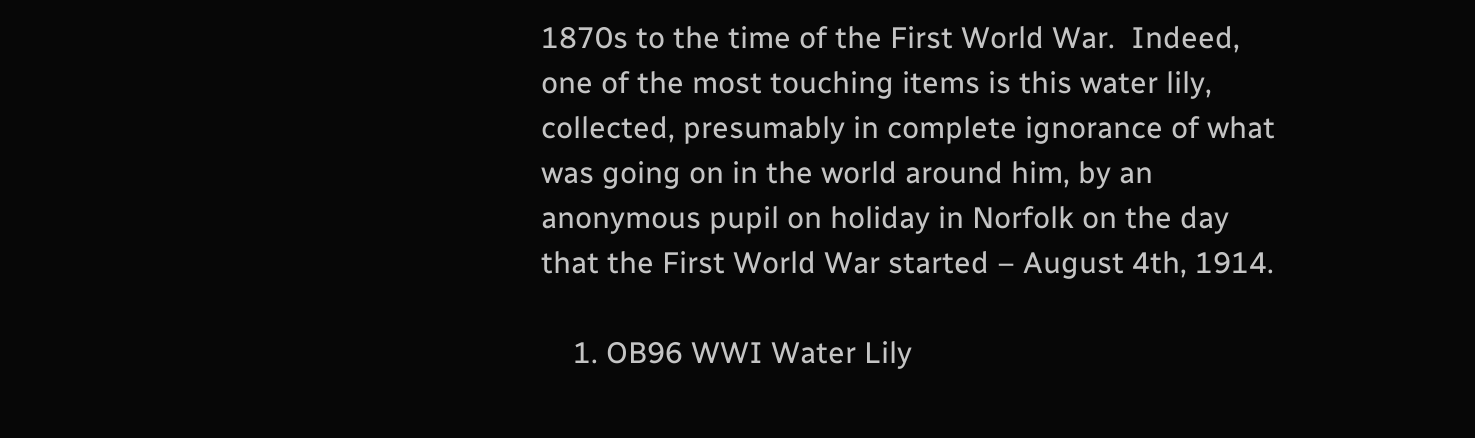1870s to the time of the First World War.  Indeed, one of the most touching items is this water lily, collected, presumably in complete ignorance of what was going on in the world around him, by an anonymous pupil on holiday in Norfolk on the day that the First World War started – August 4th, 1914.

    1. OB96 WWI Water Lily